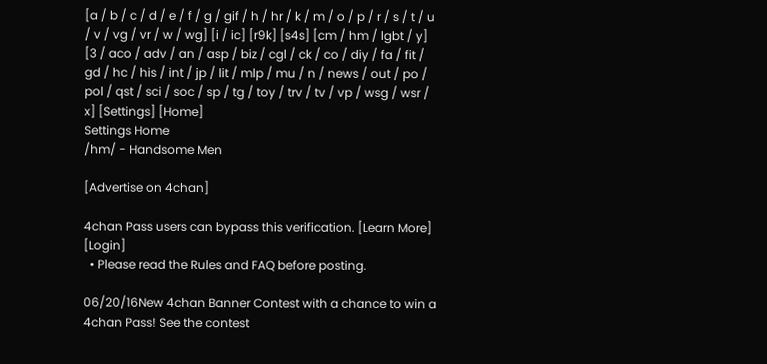[a / b / c / d / e / f / g / gif / h / hr / k / m / o / p / r / s / t / u / v / vg / vr / w / wg] [i / ic] [r9k] [s4s] [cm / hm / lgbt / y] [3 / aco / adv / an / asp / biz / cgl / ck / co / diy / fa / fit / gd / hc / his / int / jp / lit / mlp / mu / n / news / out / po / pol / qst / sci / soc / sp / tg / toy / trv / tv / vp / wsg / wsr / x] [Settings] [Home]
Settings Home
/hm/ - Handsome Men

[Advertise on 4chan]

4chan Pass users can bypass this verification. [Learn More] [Login]
  • Please read the Rules and FAQ before posting.

06/20/16New 4chan Banner Contest with a chance to win a 4chan Pass! See the contest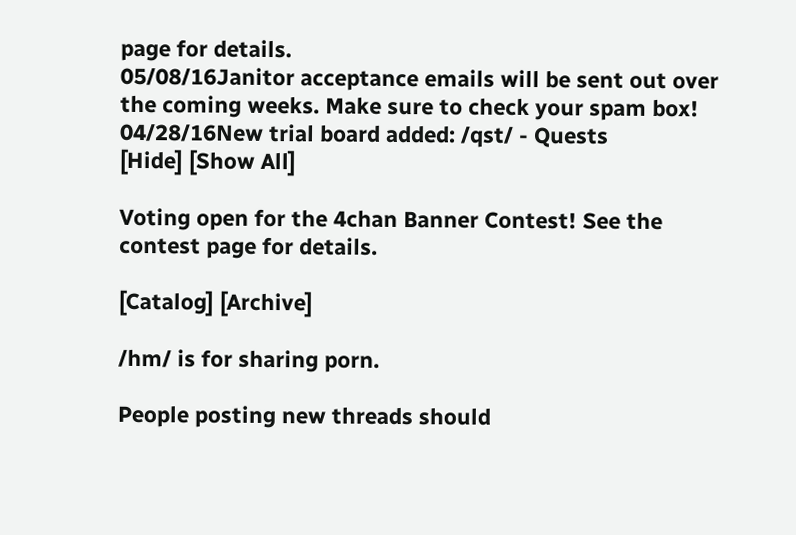page for details.
05/08/16Janitor acceptance emails will be sent out over the coming weeks. Make sure to check your spam box!
04/28/16New trial board added: /qst/ - Quests
[Hide] [Show All]

Voting open for the 4chan Banner Contest! See the contest page for details.

[Catalog] [Archive]

/hm/ is for sharing porn.

People posting new threads should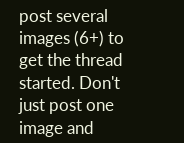post several images (6+) to get the thread started. Don't just post one image and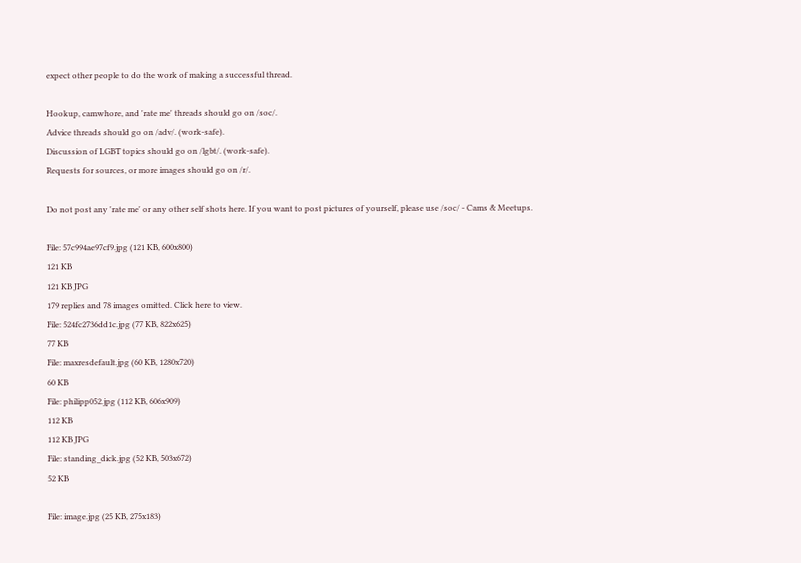expect other people to do the work of making a successful thread.

Hookup, camwhore, and 'rate me' threads should go on /soc/.
Advice threads should go on /adv/. (work-safe).
Discussion of LGBT topics should go on /lgbt/. (work-safe).
Requests for sources, or more images should go on /r/.

Do not post any 'rate me' or any other self shots here. If you want to post pictures of yourself, please use /soc/ - Cams & Meetups.

File: 57c994ae97cf9.jpg (121 KB, 600x800)
121 KB
121 KB JPG
179 replies and 78 images omitted. Click here to view.
File: 524fc2736dd1c.jpg (77 KB, 822x625)
77 KB
File: maxresdefault.jpg (60 KB, 1280x720)
60 KB
File: philipp052.jpg (112 KB, 606x909)
112 KB
112 KB JPG
File: standing_dick.jpg (52 KB, 503x672)
52 KB

File: image.jpg (25 KB, 275x183)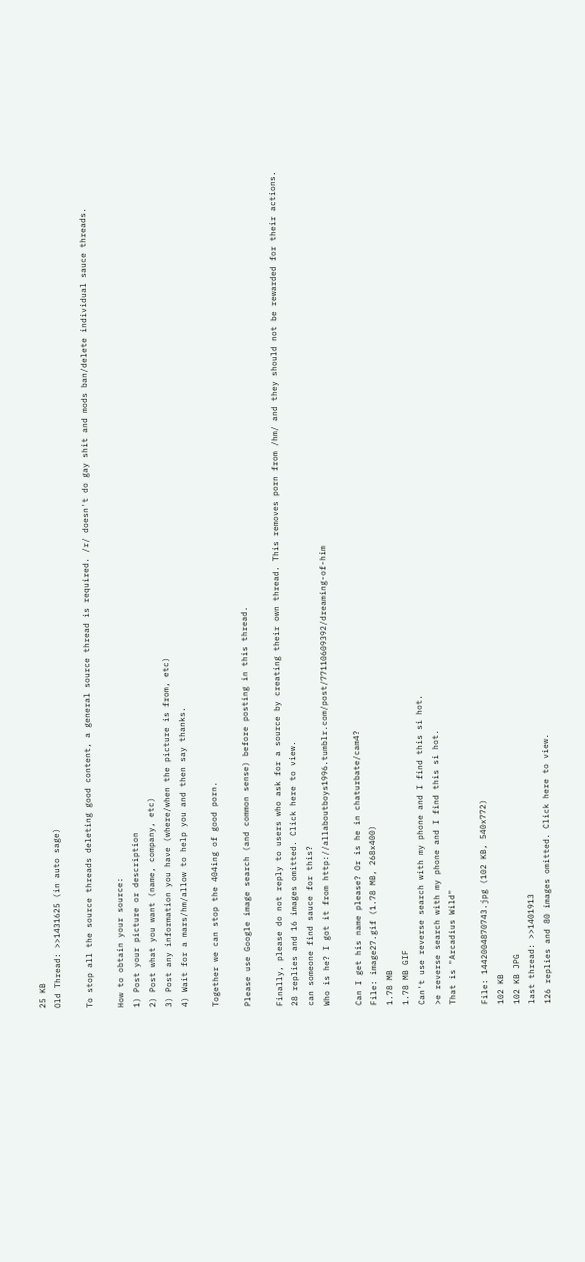25 KB
Old Thread: >>1431625 (in auto sage)

To stop all the source threads deleting good content, a general source thread is required. /r/ doesn't do gay shit and mods ban/delete individual sauce threads.

How to obtain your source:
1) Post your picture or description
2) Post what you want (name, company, etc)
3) Post any information you have (where/when the picture is from, etc)
4) Wait for a mars/hm/allow to help you and then say thanks.

Together we can stop the 404ing of good porn.

Please use Google image search (and common sense) before posting in this thread.

Finally, please do not reply to users who ask for a source by creating their own thread. This removes porn from /hm/ and they should not be rewarded for their actions.
28 replies and 16 images omitted. Click here to view.
can someone find sauce for this?
Who is he? I got it from http://allaboutboys1996.tumblr.com/post/77110609392/dreaming-of-him

Can I get his name please? Or is he in chaturbate/cam4?
File: image27.gif (1.78 MB, 268x400)
1.78 MB
1.78 MB GIF
Can't use reverse search with my phone and I find this si hot.
>e reverse search with my phone and I find this si hot.
That is "Arcadius Wild"

File: 1442004870743.jpg (102 KB, 540x772)
102 KB
102 KB JPG
last thread: >>1401913
126 replies and 80 images omitted. Click here to view.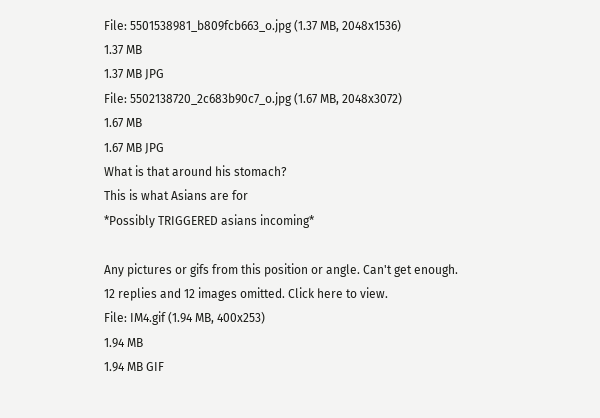File: 5501538981_b809fcb663_o.jpg (1.37 MB, 2048x1536)
1.37 MB
1.37 MB JPG
File: 5502138720_2c683b90c7_o.jpg (1.67 MB, 2048x3072)
1.67 MB
1.67 MB JPG
What is that around his stomach?
This is what Asians are for
*Possibly TRIGGERED asians incoming*

Any pictures or gifs from this position or angle. Can't get enough.
12 replies and 12 images omitted. Click here to view.
File: IM4.gif (1.94 MB, 400x253)
1.94 MB
1.94 MB GIF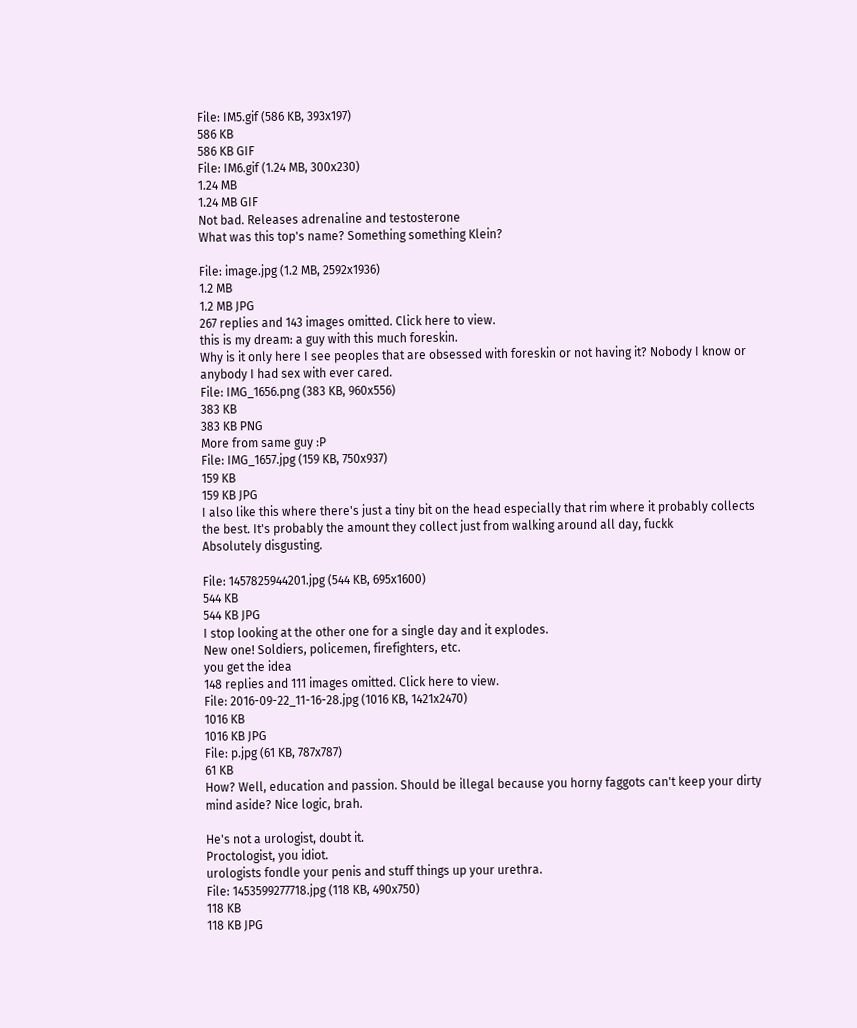File: IM5.gif (586 KB, 393x197)
586 KB
586 KB GIF
File: IM6.gif (1.24 MB, 300x230)
1.24 MB
1.24 MB GIF
Not bad. Releases adrenaline and testosterone
What was this top's name? Something something Klein?

File: image.jpg (1.2 MB, 2592x1936)
1.2 MB
1.2 MB JPG
267 replies and 143 images omitted. Click here to view.
this is my dream: a guy with this much foreskin.
Why is it only here I see peoples that are obsessed with foreskin or not having it? Nobody I know or anybody I had sex with ever cared.
File: IMG_1656.png (383 KB, 960x556)
383 KB
383 KB PNG
More from same guy :P
File: IMG_1657.jpg (159 KB, 750x937)
159 KB
159 KB JPG
I also like this where there's just a tiny bit on the head especially that rim where it probably collects the best. It's probably the amount they collect just from walking around all day, fuckk
Absolutely disgusting.

File: 1457825944201.jpg (544 KB, 695x1600)
544 KB
544 KB JPG
I stop looking at the other one for a single day and it explodes.
New one! Soldiers, policemen, firefighters, etc.
you get the idea
148 replies and 111 images omitted. Click here to view.
File: 2016-09-22_11-16-28.jpg (1016 KB, 1421x2470)
1016 KB
1016 KB JPG
File: p.jpg (61 KB, 787x787)
61 KB
How? Well, education and passion. Should be illegal because you horny faggots can't keep your dirty mind aside? Nice logic, brah.

He's not a urologist, doubt it.
Proctologist, you idiot.
urologists fondle your penis and stuff things up your urethra.
File: 1453599277718.jpg (118 KB, 490x750)
118 KB
118 KB JPG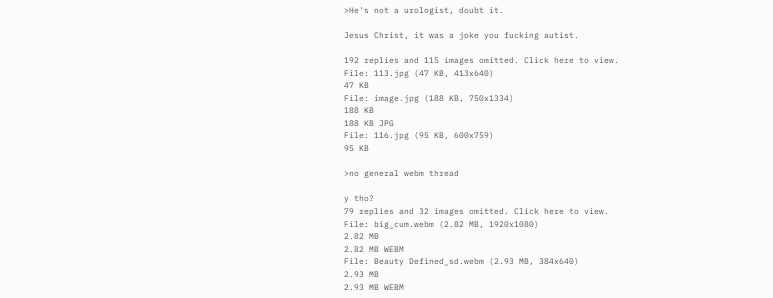>He's not a urologist, doubt it.

Jesus Christ, it was a joke you fucking autist.

192 replies and 115 images omitted. Click here to view.
File: 113.jpg (47 KB, 413x640)
47 KB
File: image.jpg (188 KB, 750x1334)
188 KB
188 KB JPG
File: 116.jpg (95 KB, 600x759)
95 KB

>no general webm thread

y tho?
79 replies and 32 images omitted. Click here to view.
File: big_cum.webm (2.82 MB, 1920x1080)
2.82 MB
2.82 MB WEBM
File: Beauty Defined_sd.webm (2.93 MB, 384x640)
2.93 MB
2.93 MB WEBM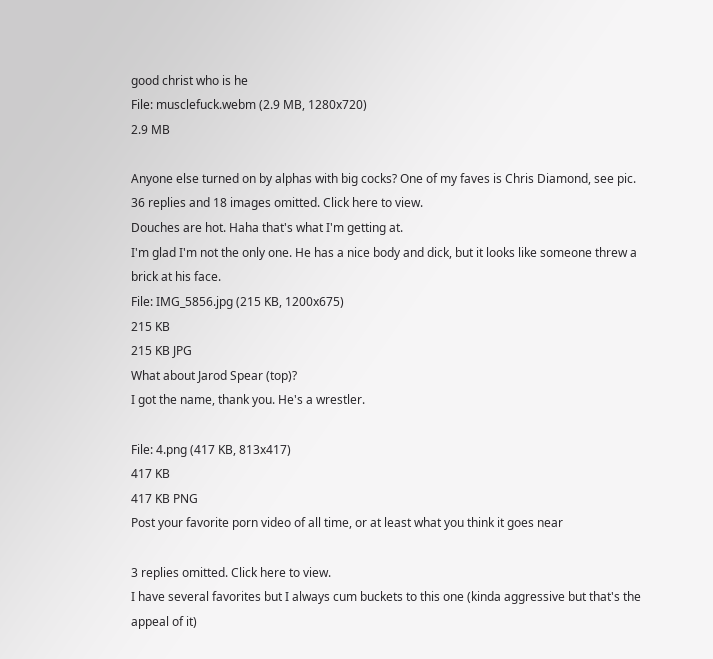good christ who is he
File: musclefuck.webm (2.9 MB, 1280x720)
2.9 MB

Anyone else turned on by alphas with big cocks? One of my faves is Chris Diamond, see pic.
36 replies and 18 images omitted. Click here to view.
Douches are hot. Haha that's what I'm getting at.
I'm glad I'm not the only one. He has a nice body and dick, but it looks like someone threw a brick at his face.
File: IMG_5856.jpg (215 KB, 1200x675)
215 KB
215 KB JPG
What about Jarod Spear (top)?
I got the name, thank you. He's a wrestler.

File: 4.png (417 KB, 813x417)
417 KB
417 KB PNG
Post your favorite porn video of all time, or at least what you think it goes near

3 replies omitted. Click here to view.
I have several favorites but I always cum buckets to this one (kinda aggressive but that's the appeal of it)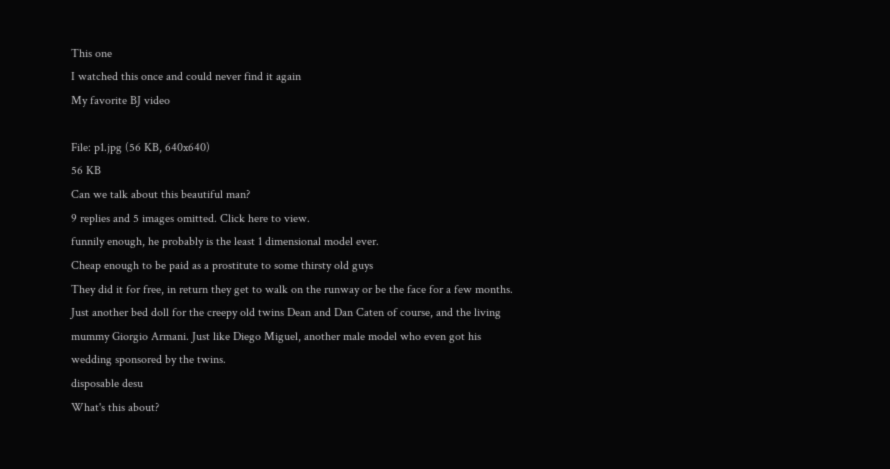This one
I watched this once and could never find it again
My favorite BJ video

File: p1.jpg (56 KB, 640x640)
56 KB
Can we talk about this beautiful man?
9 replies and 5 images omitted. Click here to view.
funnily enough, he probably is the least 1 dimensional model ever.
Cheap enough to be paid as a prostitute to some thirsty old guys
They did it for free, in return they get to walk on the runway or be the face for a few months. Just another bed doll for the creepy old twins Dean and Dan Caten of course, and the living mummy Giorgio Armani. Just like Diego Miguel, another male model who even got his wedding sponsored by the twins.
disposable desu
What's this about?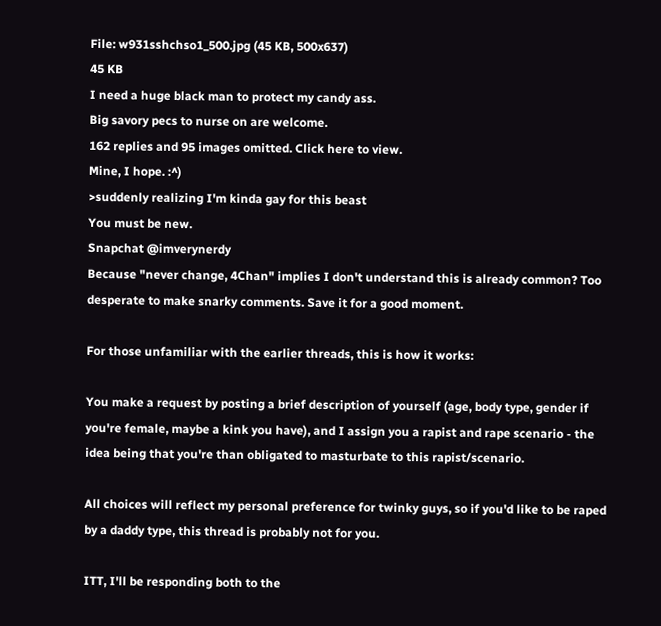File: w931sshchso1_500.jpg (45 KB, 500x637)
45 KB
I need a huge black man to protect my candy ass.
Big savory pecs to nurse on are welcome.
162 replies and 95 images omitted. Click here to view.
Mine, I hope. :^)
>suddenly realizing I'm kinda gay for this beast
You must be new.
Snapchat @imverynerdy
Because "never change, 4Chan" implies I don't understand this is already common? Too desperate to make snarky comments. Save it for a good moment.

For those unfamiliar with the earlier threads, this is how it works:

You make a request by posting a brief description of yourself (age, body type, gender if you're female, maybe a kink you have), and I assign you a rapist and rape scenario - the idea being that you're than obligated to masturbate to this rapist/scenario.

All choices will reflect my personal preference for twinky guys, so if you'd like to be raped by a daddy type, this thread is probably not for you.

ITT, I'll be responding both to the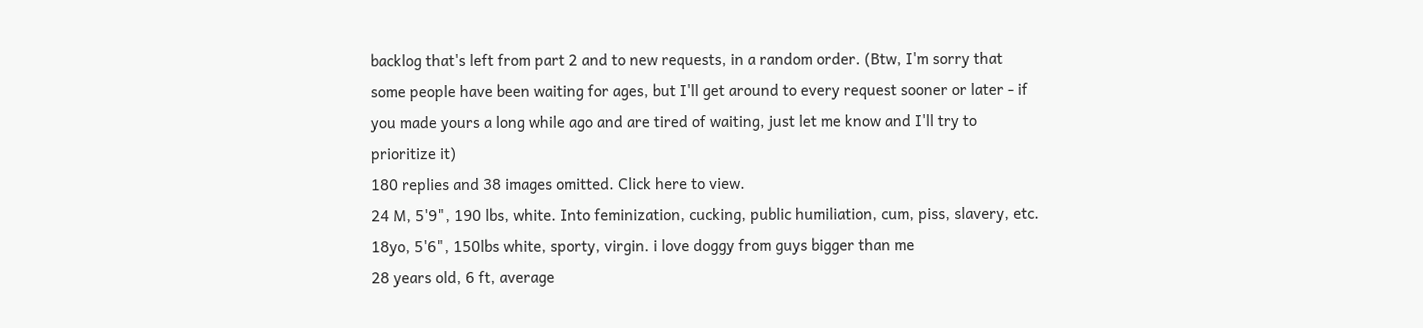backlog that's left from part 2 and to new requests, in a random order. (Btw, I'm sorry that some people have been waiting for ages, but I'll get around to every request sooner or later - if you made yours a long while ago and are tired of waiting, just let me know and I'll try to prioritize it)
180 replies and 38 images omitted. Click here to view.
24 M, 5'9", 190 lbs, white. Into feminization, cucking, public humiliation, cum, piss, slavery, etc.
18yo, 5'6", 150lbs white, sporty, virgin. i love doggy from guys bigger than me
28 years old, 6 ft, average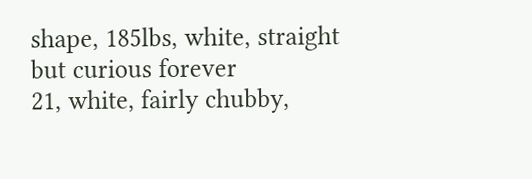shape, 185lbs, white, straight but curious forever
21, white, fairly chubby,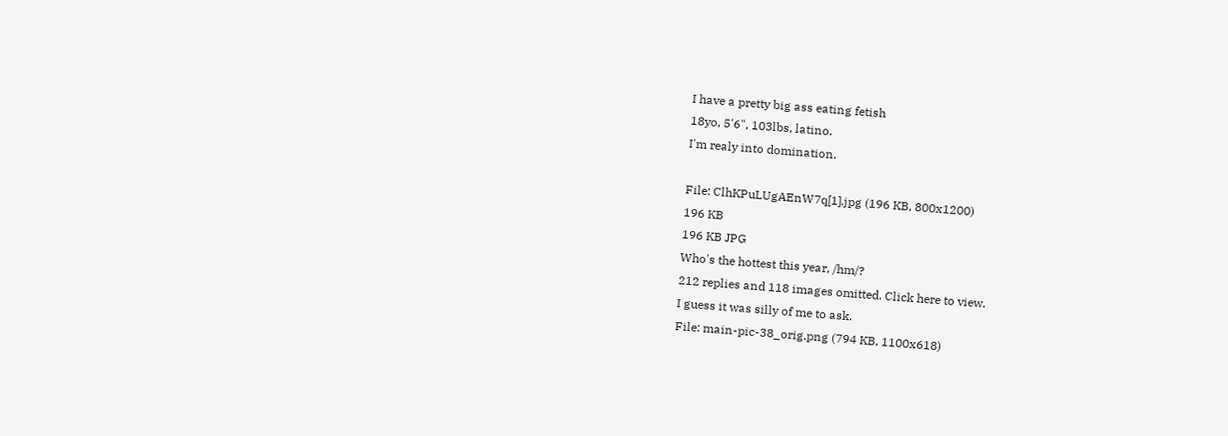I have a pretty big ass eating fetish
18yo, 5'6", 103lbs, latino.
I'm realy into domination.

File: ClhKPuLUgAEnW7q[1].jpg (196 KB, 800x1200)
196 KB
196 KB JPG
Who's the hottest this year, /hm/?
212 replies and 118 images omitted. Click here to view.
I guess it was silly of me to ask.
File: main-pic-38_orig.png (794 KB, 1100x618)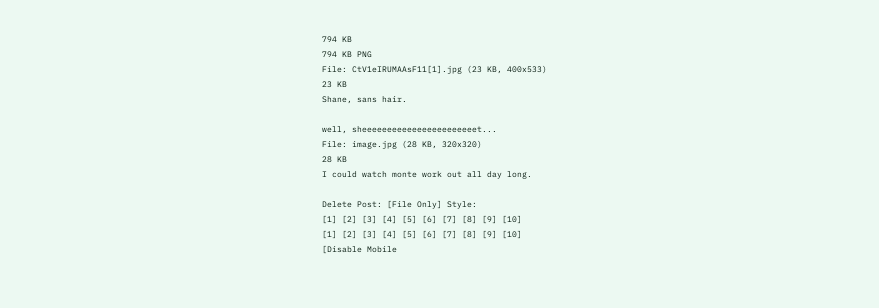794 KB
794 KB PNG
File: CtV1eIRUMAAsF11[1].jpg (23 KB, 400x533)
23 KB
Shane, sans hair.

well, sheeeeeeeeeeeeeeeeeeeeeeet...
File: image.jpg (28 KB, 320x320)
28 KB
I could watch monte work out all day long.

Delete Post: [File Only] Style:
[1] [2] [3] [4] [5] [6] [7] [8] [9] [10]
[1] [2] [3] [4] [5] [6] [7] [8] [9] [10]
[Disable Mobile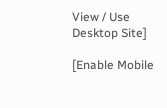View / Use Desktop Site]

[Enable Mobile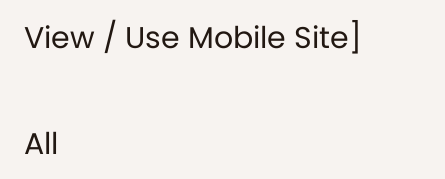View / Use Mobile Site]

All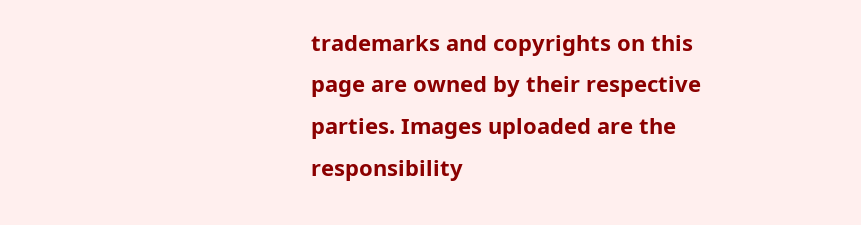trademarks and copyrights on this page are owned by their respective parties. Images uploaded are the responsibility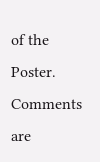of the Poster. Comments are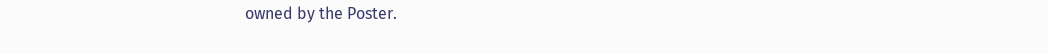owned by the Poster.